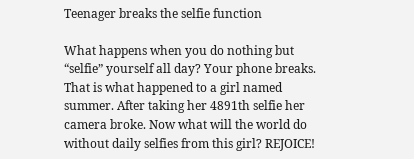Teenager breaks the selfie function

What happens when you do nothing but “selfie” yourself all day? Your phone breaks. That is what happened to a girl named summer. After taking her 4891th selfie her camera broke. Now what will the world do without daily selfies from this girl? REJOICE!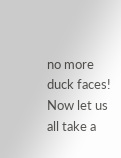no more duck faces! Now let us all take a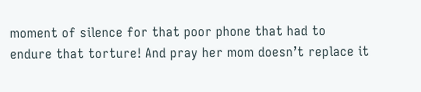moment of silence for that poor phone that had to endure that torture! And pray her mom doesn’t replace it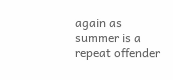again as summer is a repeat offender